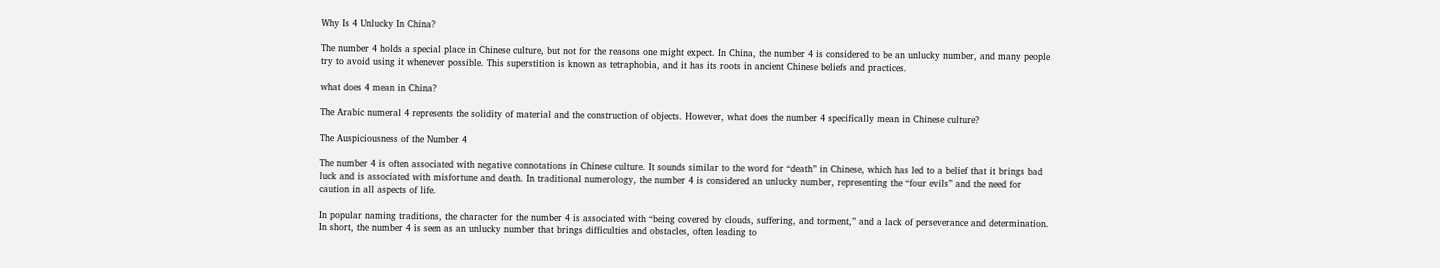Why Is 4 Unlucky In China?

The number 4 holds a special place in Chinese culture, but not for the reasons one might expect. In China, the number 4 is considered to be an unlucky number, and many people try to avoid using it whenever possible. This superstition is known as tetraphobia, and it has its roots in ancient Chinese beliefs and practices.

what does 4 mean in China?

The Arabic numeral 4 represents the solidity of material and the construction of objects. However, what does the number 4 specifically mean in Chinese culture?

The Auspiciousness of the Number 4

The number 4 is often associated with negative connotations in Chinese culture. It sounds similar to the word for “death” in Chinese, which has led to a belief that it brings bad luck and is associated with misfortune and death. In traditional numerology, the number 4 is considered an unlucky number, representing the “four evils” and the need for caution in all aspects of life.

In popular naming traditions, the character for the number 4 is associated with “being covered by clouds, suffering, and torment,” and a lack of perseverance and determination. In short, the number 4 is seen as an unlucky number that brings difficulties and obstacles, often leading to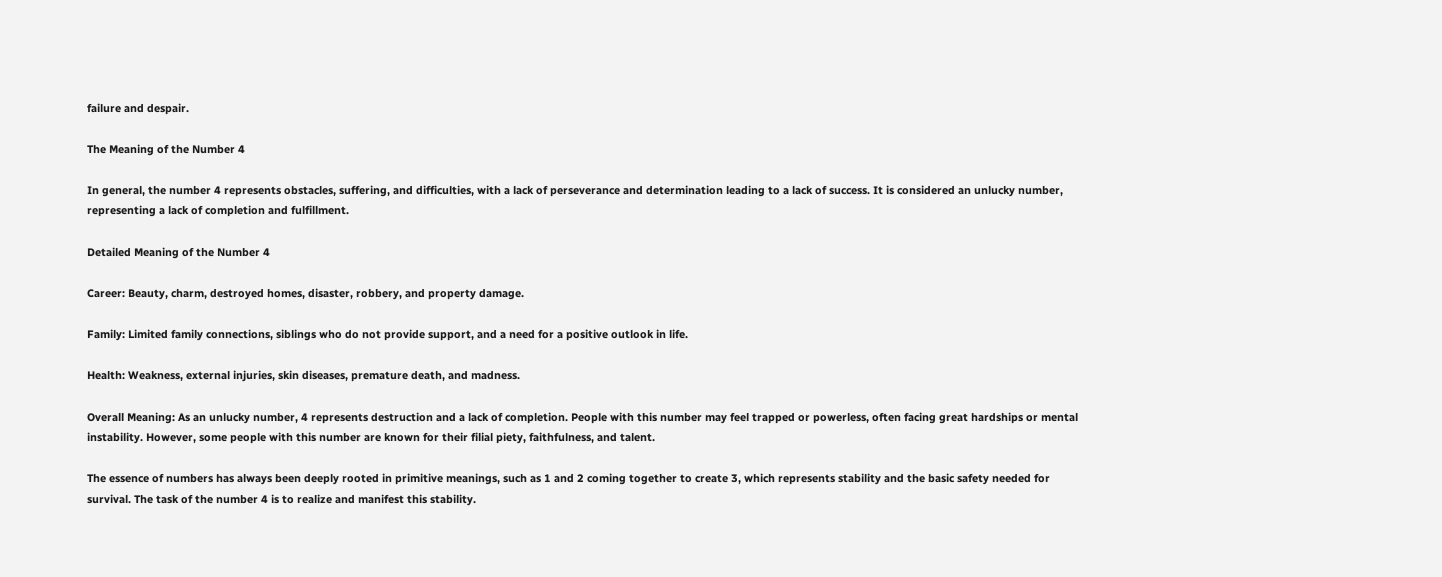failure and despair.

The Meaning of the Number 4

In general, the number 4 represents obstacles, suffering, and difficulties, with a lack of perseverance and determination leading to a lack of success. It is considered an unlucky number, representing a lack of completion and fulfillment.

Detailed Meaning of the Number 4

Career: Beauty, charm, destroyed homes, disaster, robbery, and property damage.

Family: Limited family connections, siblings who do not provide support, and a need for a positive outlook in life.

Health: Weakness, external injuries, skin diseases, premature death, and madness.

Overall Meaning: As an unlucky number, 4 represents destruction and a lack of completion. People with this number may feel trapped or powerless, often facing great hardships or mental instability. However, some people with this number are known for their filial piety, faithfulness, and talent.

The essence of numbers has always been deeply rooted in primitive meanings, such as 1 and 2 coming together to create 3, which represents stability and the basic safety needed for survival. The task of the number 4 is to realize and manifest this stability.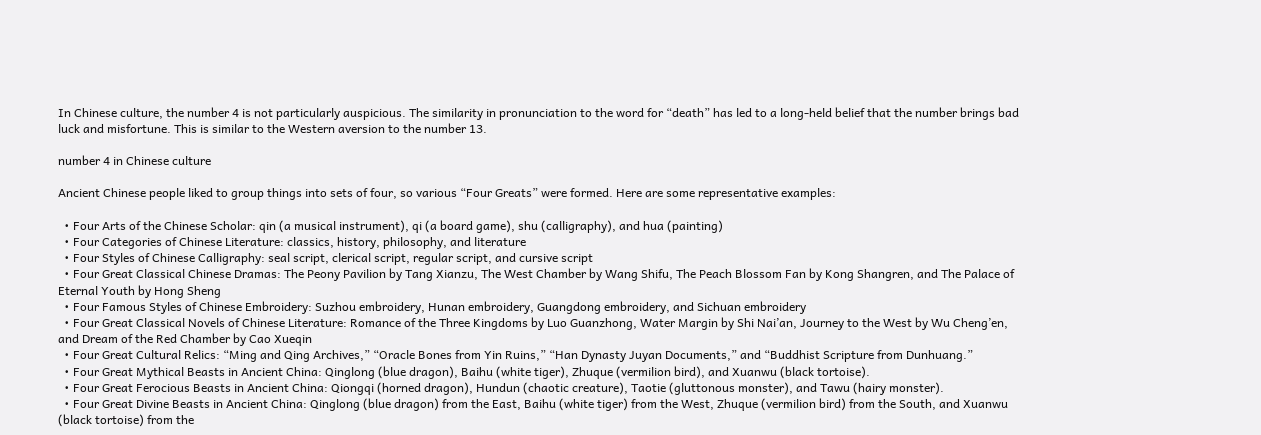In Chinese culture, the number 4 is not particularly auspicious. The similarity in pronunciation to the word for “death” has led to a long-held belief that the number brings bad luck and misfortune. This is similar to the Western aversion to the number 13.

number 4 in Chinese culture

Ancient Chinese people liked to group things into sets of four, so various “Four Greats” were formed. Here are some representative examples:

  • Four Arts of the Chinese Scholar: qin (a musical instrument), qi (a board game), shu (calligraphy), and hua (painting)
  • Four Categories of Chinese Literature: classics, history, philosophy, and literature
  • Four Styles of Chinese Calligraphy: seal script, clerical script, regular script, and cursive script
  • Four Great Classical Chinese Dramas: The Peony Pavilion by Tang Xianzu, The West Chamber by Wang Shifu, The Peach Blossom Fan by Kong Shangren, and The Palace of Eternal Youth by Hong Sheng
  • Four Famous Styles of Chinese Embroidery: Suzhou embroidery, Hunan embroidery, Guangdong embroidery, and Sichuan embroidery
  • Four Great Classical Novels of Chinese Literature: Romance of the Three Kingdoms by Luo Guanzhong, Water Margin by Shi Nai’an, Journey to the West by Wu Cheng’en, and Dream of the Red Chamber by Cao Xueqin
  • Four Great Cultural Relics: “Ming and Qing Archives,” “Oracle Bones from Yin Ruins,” “Han Dynasty Juyan Documents,” and “Buddhist Scripture from Dunhuang.”
  • Four Great Mythical Beasts in Ancient China: Qinglong (blue dragon), Baihu (white tiger), Zhuque (vermilion bird), and Xuanwu (black tortoise).
  • Four Great Ferocious Beasts in Ancient China: Qiongqi (horned dragon), Hundun (chaotic creature), Taotie (gluttonous monster), and Tawu (hairy monster).
  • Four Great Divine Beasts in Ancient China: Qinglong (blue dragon) from the East, Baihu (white tiger) from the West, Zhuque (vermilion bird) from the South, and Xuanwu (black tortoise) from the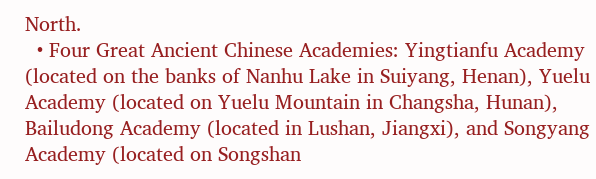North.
  • Four Great Ancient Chinese Academies: Yingtianfu Academy (located on the banks of Nanhu Lake in Suiyang, Henan), Yuelu Academy (located on Yuelu Mountain in Changsha, Hunan), Bailudong Academy (located in Lushan, Jiangxi), and Songyang Academy (located on Songshan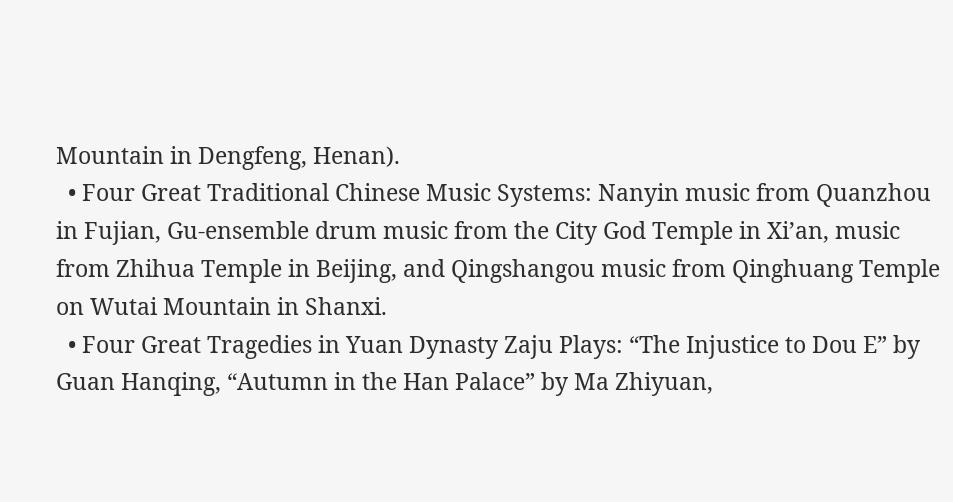Mountain in Dengfeng, Henan).
  • Four Great Traditional Chinese Music Systems: Nanyin music from Quanzhou in Fujian, Gu-ensemble drum music from the City God Temple in Xi’an, music from Zhihua Temple in Beijing, and Qingshangou music from Qinghuang Temple on Wutai Mountain in Shanxi.
  • Four Great Tragedies in Yuan Dynasty Zaju Plays: “The Injustice to Dou E” by Guan Hanqing, “Autumn in the Han Palace” by Ma Zhiyuan,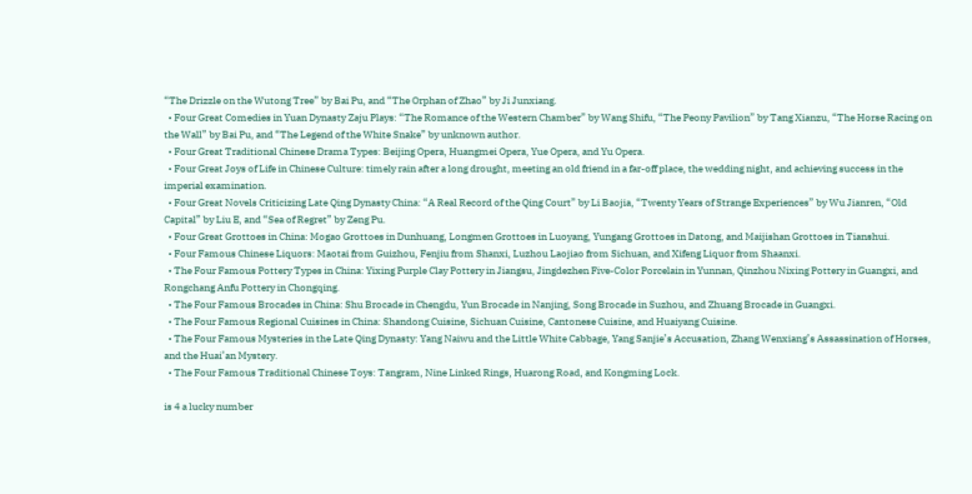“The Drizzle on the Wutong Tree” by Bai Pu, and “The Orphan of Zhao” by Ji Junxiang.
  • Four Great Comedies in Yuan Dynasty Zaju Plays: “The Romance of the Western Chamber” by Wang Shifu, “The Peony Pavilion” by Tang Xianzu, “The Horse Racing on the Wall” by Bai Pu, and “The Legend of the White Snake” by unknown author.
  • Four Great Traditional Chinese Drama Types: Beijing Opera, Huangmei Opera, Yue Opera, and Yu Opera.
  • Four Great Joys of Life in Chinese Culture: timely rain after a long drought, meeting an old friend in a far-off place, the wedding night, and achieving success in the imperial examination.
  • Four Great Novels Criticizing Late Qing Dynasty China: “A Real Record of the Qing Court” by Li Baojia, “Twenty Years of Strange Experiences” by Wu Jianren, “Old Capital” by Liu E, and “Sea of Regret” by Zeng Pu.
  • Four Great Grottoes in China: Mogao Grottoes in Dunhuang, Longmen Grottoes in Luoyang, Yungang Grottoes in Datong, and Maijishan Grottoes in Tianshui.
  • Four Famous Chinese Liquors: Maotai from Guizhou, Fenjiu from Shanxi, Luzhou Laojiao from Sichuan, and Xifeng Liquor from Shaanxi.
  • The Four Famous Pottery Types in China: Yixing Purple Clay Pottery in Jiangsu, Jingdezhen Five-Color Porcelain in Yunnan, Qinzhou Nixing Pottery in Guangxi, and Rongchang Anfu Pottery in Chongqing.
  • The Four Famous Brocades in China: Shu Brocade in Chengdu, Yun Brocade in Nanjing, Song Brocade in Suzhou, and Zhuang Brocade in Guangxi.
  • The Four Famous Regional Cuisines in China: Shandong Cuisine, Sichuan Cuisine, Cantonese Cuisine, and Huaiyang Cuisine.
  • The Four Famous Mysteries in the Late Qing Dynasty: Yang Naiwu and the Little White Cabbage, Yang Sanjie’s Accusation, Zhang Wenxiang’s Assassination of Horses, and the Huai’an Mystery.
  • The Four Famous Traditional Chinese Toys: Tangram, Nine Linked Rings, Huarong Road, and Kongming Lock.

is 4 a lucky number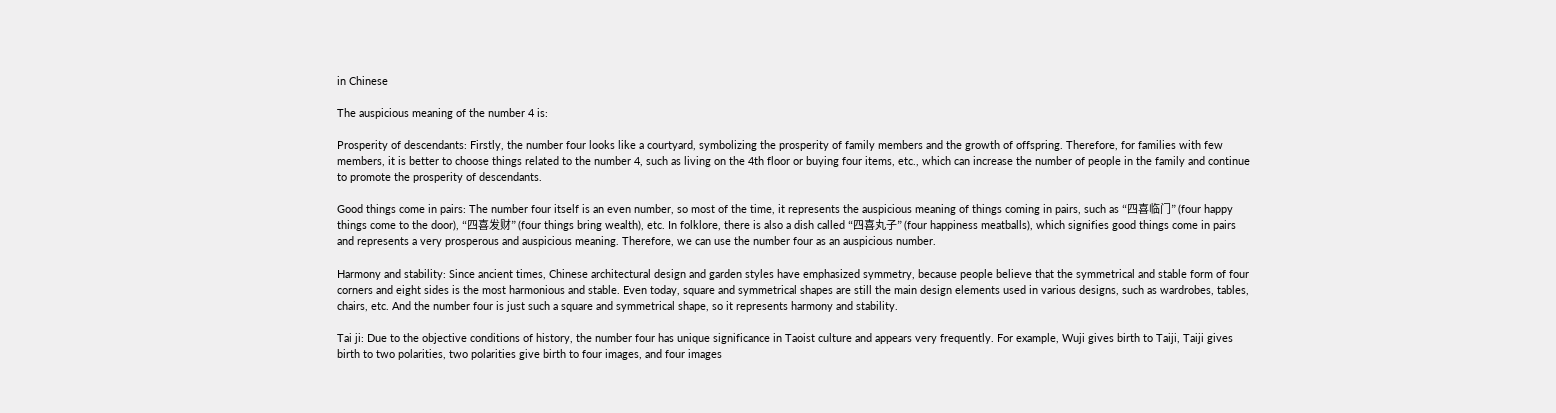in Chinese

The auspicious meaning of the number 4 is:

Prosperity of descendants: Firstly, the number four looks like a courtyard, symbolizing the prosperity of family members and the growth of offspring. Therefore, for families with few members, it is better to choose things related to the number 4, such as living on the 4th floor or buying four items, etc., which can increase the number of people in the family and continue to promote the prosperity of descendants.

Good things come in pairs: The number four itself is an even number, so most of the time, it represents the auspicious meaning of things coming in pairs, such as “四喜临门” (four happy things come to the door), “四喜发财” (four things bring wealth), etc. In folklore, there is also a dish called “四喜丸子” (four happiness meatballs), which signifies good things come in pairs and represents a very prosperous and auspicious meaning. Therefore, we can use the number four as an auspicious number.

Harmony and stability: Since ancient times, Chinese architectural design and garden styles have emphasized symmetry, because people believe that the symmetrical and stable form of four corners and eight sides is the most harmonious and stable. Even today, square and symmetrical shapes are still the main design elements used in various designs, such as wardrobes, tables, chairs, etc. And the number four is just such a square and symmetrical shape, so it represents harmony and stability.

Tai ji: Due to the objective conditions of history, the number four has unique significance in Taoist culture and appears very frequently. For example, Wuji gives birth to Taiji, Taiji gives birth to two polarities, two polarities give birth to four images, and four images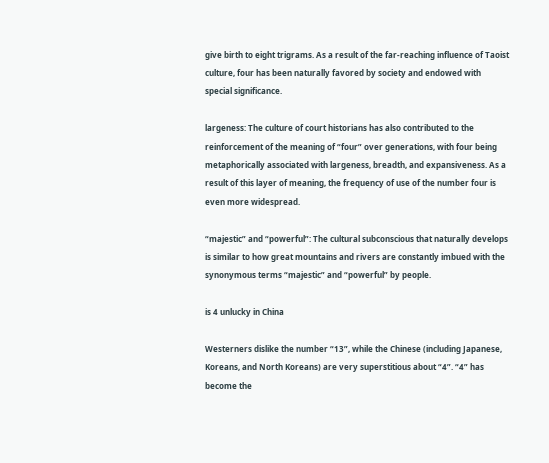give birth to eight trigrams. As a result of the far-reaching influence of Taoist culture, four has been naturally favored by society and endowed with special significance.

largeness: The culture of court historians has also contributed to the reinforcement of the meaning of “four” over generations, with four being metaphorically associated with largeness, breadth, and expansiveness. As a result of this layer of meaning, the frequency of use of the number four is even more widespread.

“majestic” and “powerful”: The cultural subconscious that naturally develops is similar to how great mountains and rivers are constantly imbued with the synonymous terms “majestic” and “powerful” by people.

is 4 unlucky in China

Westerners dislike the number “13”, while the Chinese (including Japanese, Koreans, and North Koreans) are very superstitious about “4”. “4” has become the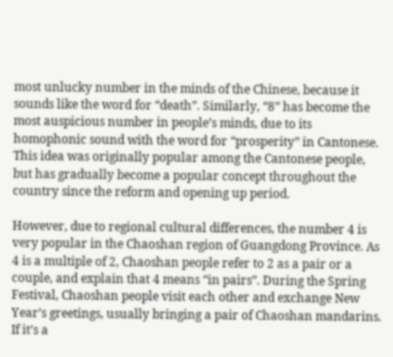most unlucky number in the minds of the Chinese, because it sounds like the word for “death”. Similarly, “8” has become the most auspicious number in people’s minds, due to its homophonic sound with the word for “prosperity” in Cantonese. This idea was originally popular among the Cantonese people, but has gradually become a popular concept throughout the country since the reform and opening up period.

However, due to regional cultural differences, the number 4 is very popular in the Chaoshan region of Guangdong Province. As 4 is a multiple of 2, Chaoshan people refer to 2 as a pair or a couple, and explain that 4 means “in pairs”. During the Spring Festival, Chaoshan people visit each other and exchange New Year’s greetings, usually bringing a pair of Chaoshan mandarins. If it’s a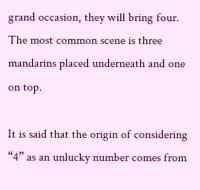grand occasion, they will bring four. The most common scene is three mandarins placed underneath and one on top.

It is said that the origin of considering “4” as an unlucky number comes from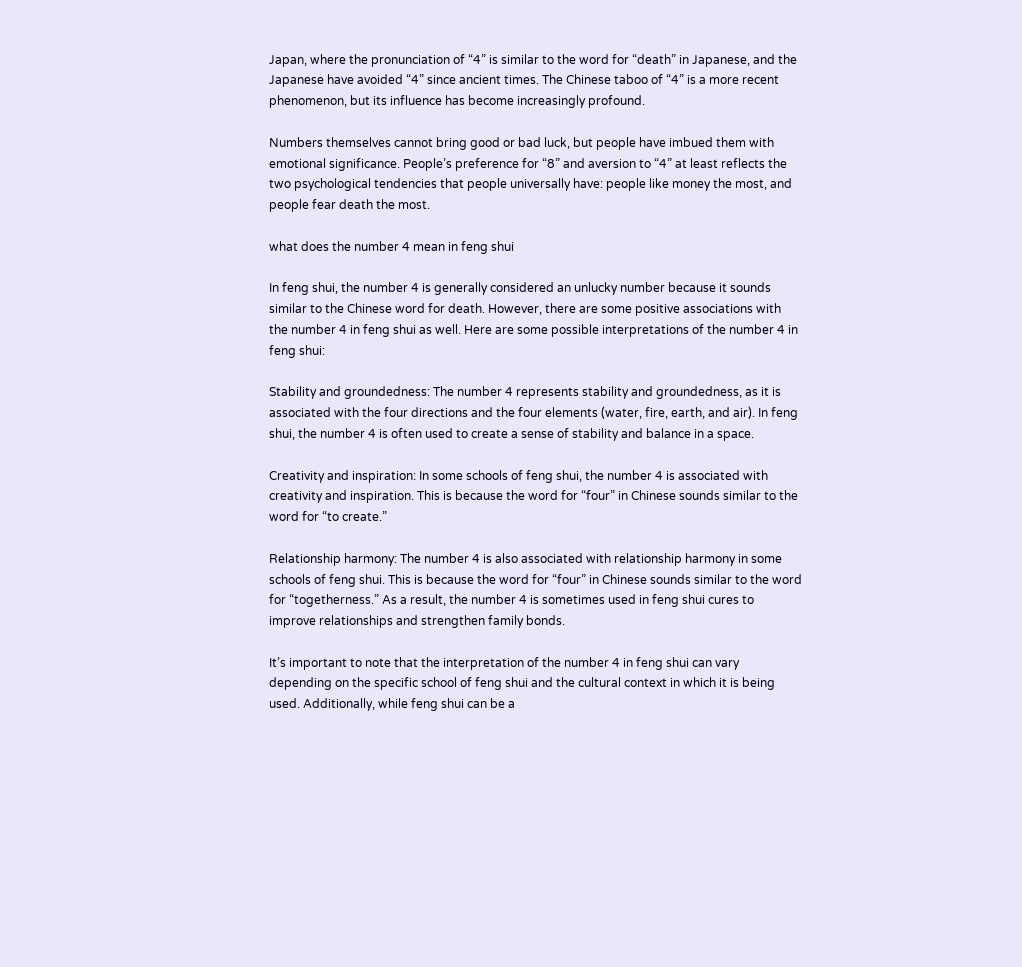Japan, where the pronunciation of “4” is similar to the word for “death” in Japanese, and the Japanese have avoided “4” since ancient times. The Chinese taboo of “4” is a more recent phenomenon, but its influence has become increasingly profound.

Numbers themselves cannot bring good or bad luck, but people have imbued them with emotional significance. People’s preference for “8” and aversion to “4” at least reflects the two psychological tendencies that people universally have: people like money the most, and people fear death the most.

what does the number 4 mean in feng shui

In feng shui, the number 4 is generally considered an unlucky number because it sounds similar to the Chinese word for death. However, there are some positive associations with the number 4 in feng shui as well. Here are some possible interpretations of the number 4 in feng shui:

Stability and groundedness: The number 4 represents stability and groundedness, as it is associated with the four directions and the four elements (water, fire, earth, and air). In feng shui, the number 4 is often used to create a sense of stability and balance in a space.

Creativity and inspiration: In some schools of feng shui, the number 4 is associated with creativity and inspiration. This is because the word for “four” in Chinese sounds similar to the word for “to create.”

Relationship harmony: The number 4 is also associated with relationship harmony in some schools of feng shui. This is because the word for “four” in Chinese sounds similar to the word for “togetherness.” As a result, the number 4 is sometimes used in feng shui cures to improve relationships and strengthen family bonds.

It’s important to note that the interpretation of the number 4 in feng shui can vary depending on the specific school of feng shui and the cultural context in which it is being used. Additionally, while feng shui can be a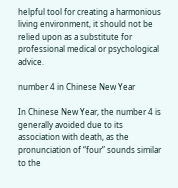helpful tool for creating a harmonious living environment, it should not be relied upon as a substitute for professional medical or psychological advice.

number 4 in Chinese New Year

In Chinese New Year, the number 4 is generally avoided due to its association with death, as the pronunciation of “four” sounds similar to the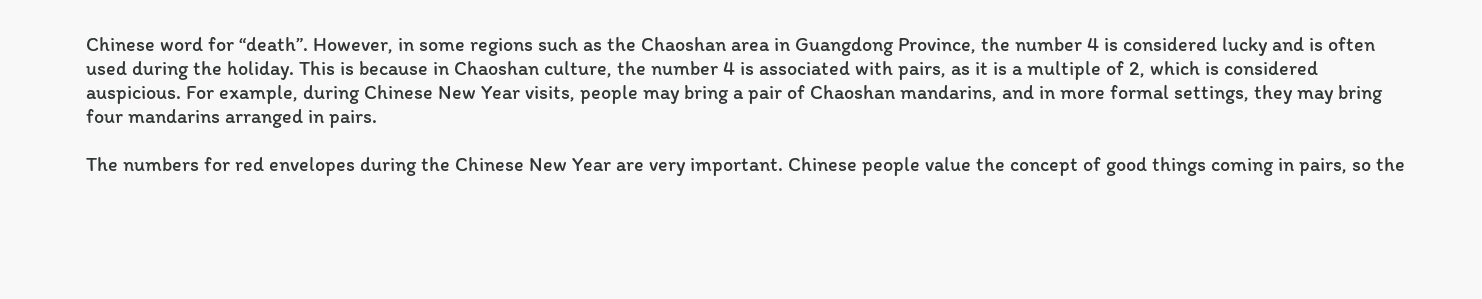Chinese word for “death”. However, in some regions such as the Chaoshan area in Guangdong Province, the number 4 is considered lucky and is often used during the holiday. This is because in Chaoshan culture, the number 4 is associated with pairs, as it is a multiple of 2, which is considered auspicious. For example, during Chinese New Year visits, people may bring a pair of Chaoshan mandarins, and in more formal settings, they may bring four mandarins arranged in pairs.

The numbers for red envelopes during the Chinese New Year are very important. Chinese people value the concept of good things coming in pairs, so the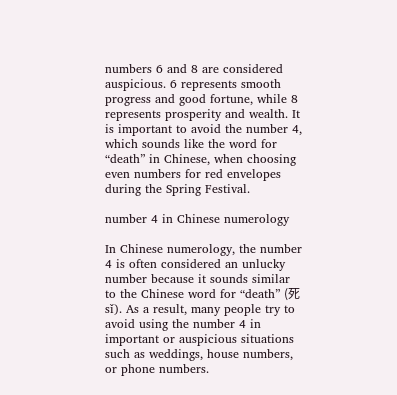numbers 6 and 8 are considered auspicious. 6 represents smooth progress and good fortune, while 8 represents prosperity and wealth. It is important to avoid the number 4, which sounds like the word for “death” in Chinese, when choosing even numbers for red envelopes during the Spring Festival.

number 4 in Chinese numerology

In Chinese numerology, the number 4 is often considered an unlucky number because it sounds similar to the Chinese word for “death” (死 sǐ). As a result, many people try to avoid using the number 4 in important or auspicious situations such as weddings, house numbers, or phone numbers.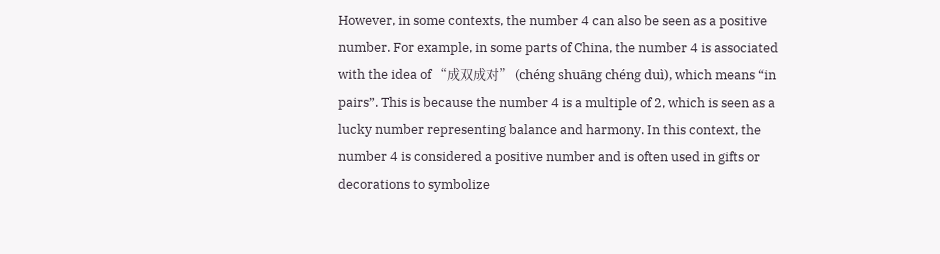However, in some contexts, the number 4 can also be seen as a positive number. For example, in some parts of China, the number 4 is associated with the idea of “成双成对” (chéng shuāng chéng duì), which means “in pairs”. This is because the number 4 is a multiple of 2, which is seen as a lucky number representing balance and harmony. In this context, the number 4 is considered a positive number and is often used in gifts or decorations to symbolize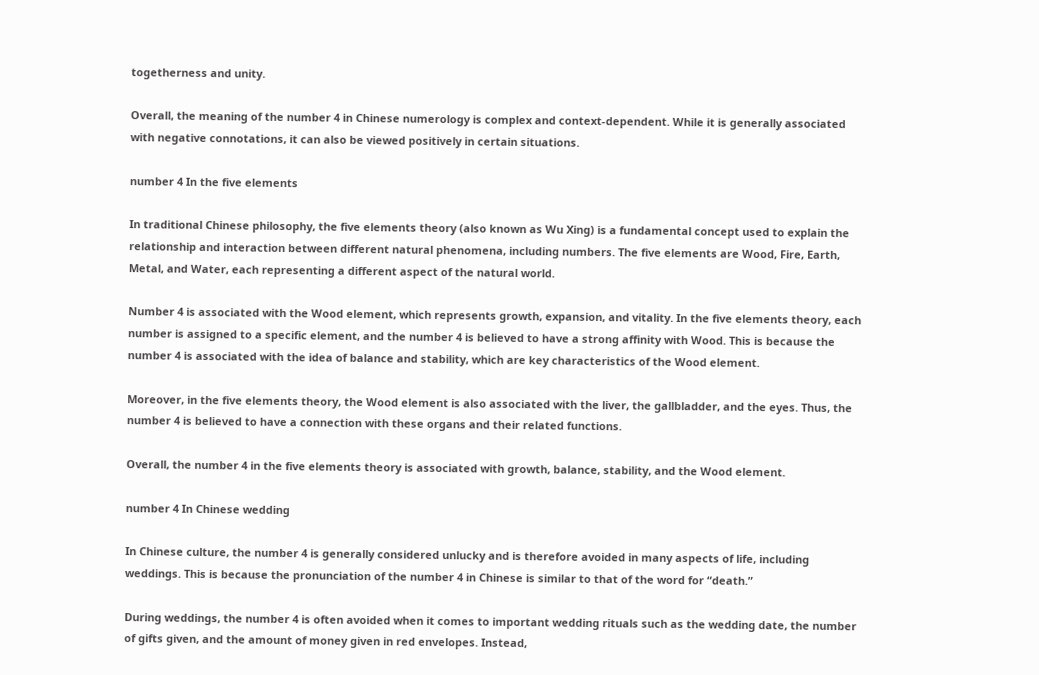togetherness and unity.

Overall, the meaning of the number 4 in Chinese numerology is complex and context-dependent. While it is generally associated with negative connotations, it can also be viewed positively in certain situations.

number 4 In the five elements

In traditional Chinese philosophy, the five elements theory (also known as Wu Xing) is a fundamental concept used to explain the relationship and interaction between different natural phenomena, including numbers. The five elements are Wood, Fire, Earth, Metal, and Water, each representing a different aspect of the natural world.

Number 4 is associated with the Wood element, which represents growth, expansion, and vitality. In the five elements theory, each number is assigned to a specific element, and the number 4 is believed to have a strong affinity with Wood. This is because the number 4 is associated with the idea of balance and stability, which are key characteristics of the Wood element.

Moreover, in the five elements theory, the Wood element is also associated with the liver, the gallbladder, and the eyes. Thus, the number 4 is believed to have a connection with these organs and their related functions.

Overall, the number 4 in the five elements theory is associated with growth, balance, stability, and the Wood element.

number 4 In Chinese wedding

In Chinese culture, the number 4 is generally considered unlucky and is therefore avoided in many aspects of life, including weddings. This is because the pronunciation of the number 4 in Chinese is similar to that of the word for “death.”

During weddings, the number 4 is often avoided when it comes to important wedding rituals such as the wedding date, the number of gifts given, and the amount of money given in red envelopes. Instead,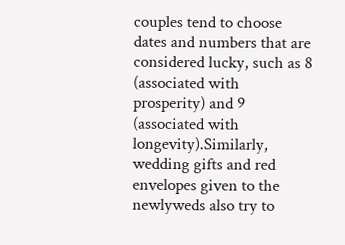couples tend to choose dates and numbers that are considered lucky, such as 8 (associated with prosperity) and 9 (associated with longevity).Similarly, wedding gifts and red envelopes given to the newlyweds also try to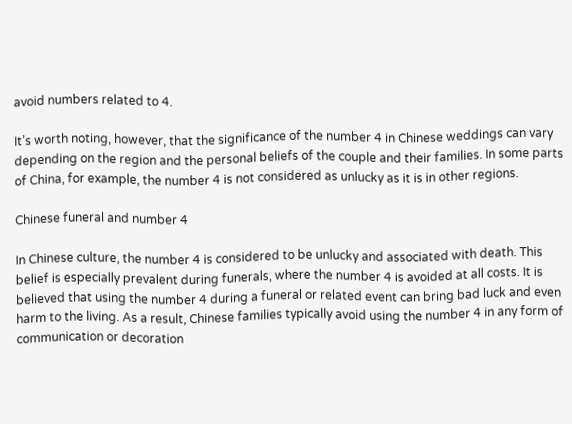avoid numbers related to 4.

It’s worth noting, however, that the significance of the number 4 in Chinese weddings can vary depending on the region and the personal beliefs of the couple and their families. In some parts of China, for example, the number 4 is not considered as unlucky as it is in other regions.

Chinese funeral and number 4

In Chinese culture, the number 4 is considered to be unlucky and associated with death. This belief is especially prevalent during funerals, where the number 4 is avoided at all costs. It is believed that using the number 4 during a funeral or related event can bring bad luck and even harm to the living. As a result, Chinese families typically avoid using the number 4 in any form of communication or decoration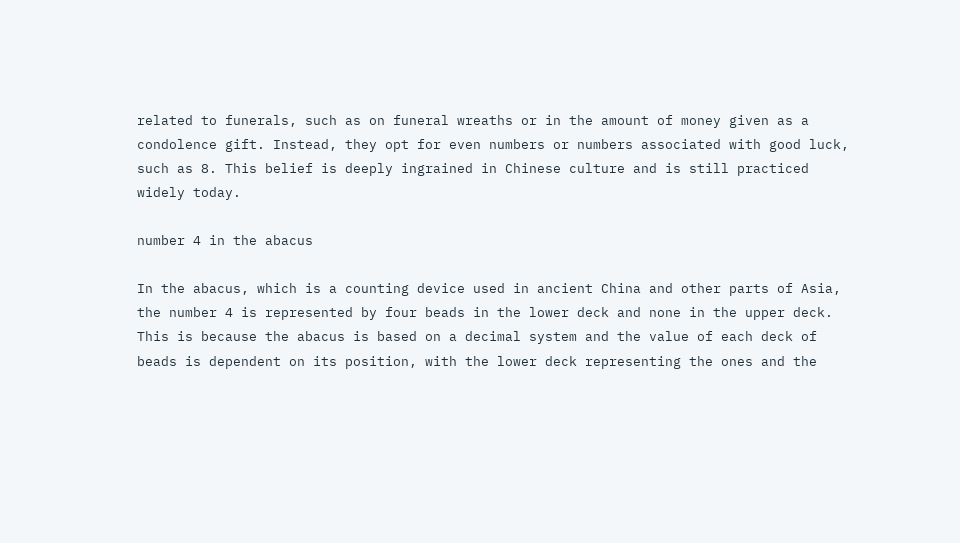related to funerals, such as on funeral wreaths or in the amount of money given as a condolence gift. Instead, they opt for even numbers or numbers associated with good luck, such as 8. This belief is deeply ingrained in Chinese culture and is still practiced widely today.

number 4 in the abacus

In the abacus, which is a counting device used in ancient China and other parts of Asia, the number 4 is represented by four beads in the lower deck and none in the upper deck. This is because the abacus is based on a decimal system and the value of each deck of beads is dependent on its position, with the lower deck representing the ones and the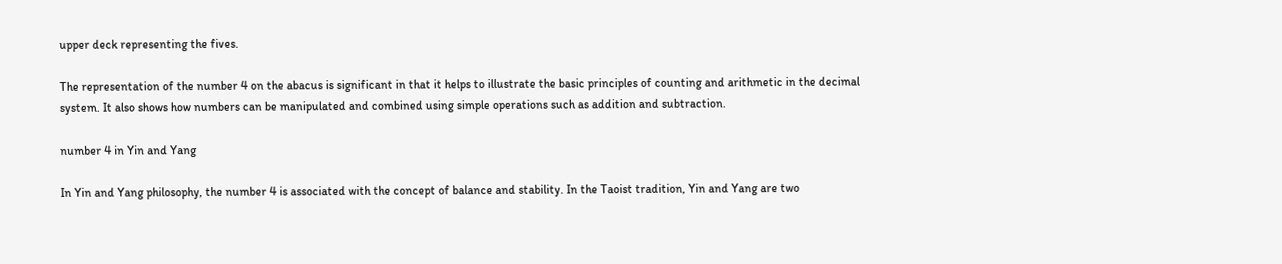upper deck representing the fives.

The representation of the number 4 on the abacus is significant in that it helps to illustrate the basic principles of counting and arithmetic in the decimal system. It also shows how numbers can be manipulated and combined using simple operations such as addition and subtraction.

number 4 in Yin and Yang

In Yin and Yang philosophy, the number 4 is associated with the concept of balance and stability. In the Taoist tradition, Yin and Yang are two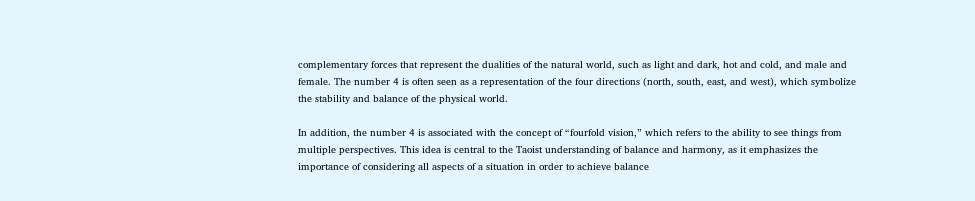complementary forces that represent the dualities of the natural world, such as light and dark, hot and cold, and male and female. The number 4 is often seen as a representation of the four directions (north, south, east, and west), which symbolize the stability and balance of the physical world.

In addition, the number 4 is associated with the concept of “fourfold vision,” which refers to the ability to see things from multiple perspectives. This idea is central to the Taoist understanding of balance and harmony, as it emphasizes the importance of considering all aspects of a situation in order to achieve balance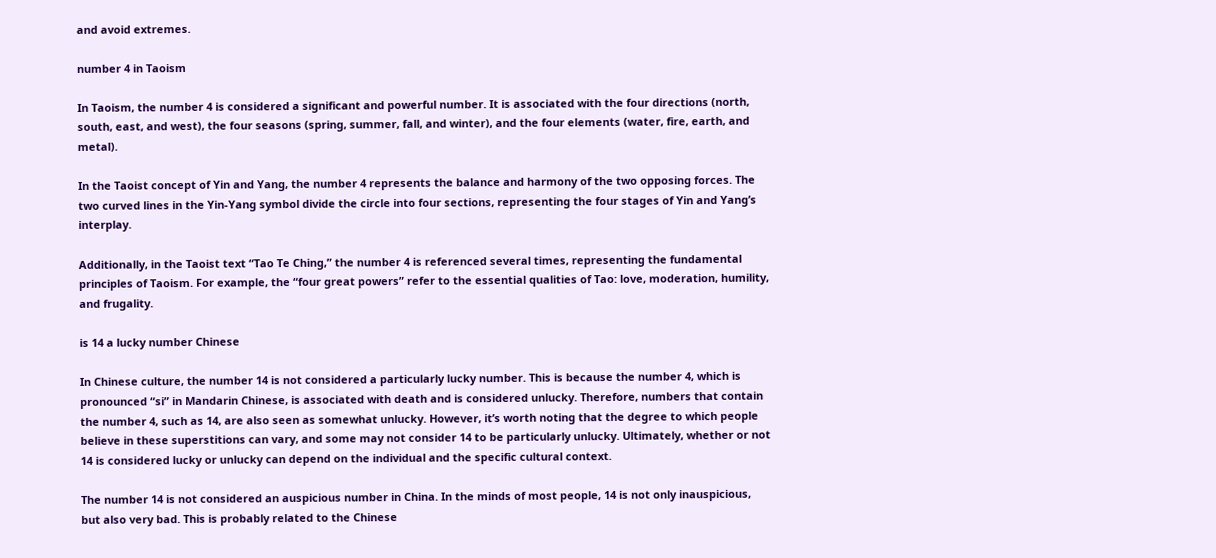and avoid extremes.

number 4 in Taoism

In Taoism, the number 4 is considered a significant and powerful number. It is associated with the four directions (north, south, east, and west), the four seasons (spring, summer, fall, and winter), and the four elements (water, fire, earth, and metal).

In the Taoist concept of Yin and Yang, the number 4 represents the balance and harmony of the two opposing forces. The two curved lines in the Yin-Yang symbol divide the circle into four sections, representing the four stages of Yin and Yang’s interplay.

Additionally, in the Taoist text “Tao Te Ching,” the number 4 is referenced several times, representing the fundamental principles of Taoism. For example, the “four great powers” refer to the essential qualities of Tao: love, moderation, humility, and frugality.

is 14 a lucky number Chinese

In Chinese culture, the number 14 is not considered a particularly lucky number. This is because the number 4, which is pronounced “si” in Mandarin Chinese, is associated with death and is considered unlucky. Therefore, numbers that contain the number 4, such as 14, are also seen as somewhat unlucky. However, it’s worth noting that the degree to which people believe in these superstitions can vary, and some may not consider 14 to be particularly unlucky. Ultimately, whether or not 14 is considered lucky or unlucky can depend on the individual and the specific cultural context.

The number 14 is not considered an auspicious number in China. In the minds of most people, 14 is not only inauspicious, but also very bad. This is probably related to the Chinese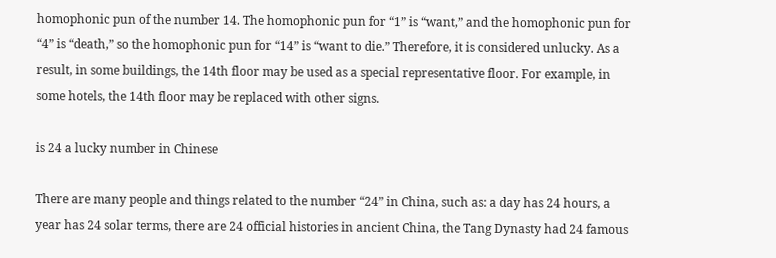homophonic pun of the number 14. The homophonic pun for “1” is “want,” and the homophonic pun for “4” is “death,” so the homophonic pun for “14” is “want to die.” Therefore, it is considered unlucky. As a result, in some buildings, the 14th floor may be used as a special representative floor. For example, in some hotels, the 14th floor may be replaced with other signs.

is 24 a lucky number in Chinese

There are many people and things related to the number “24” in China, such as: a day has 24 hours, a year has 24 solar terms, there are 24 official histories in ancient China, the Tang Dynasty had 24 famous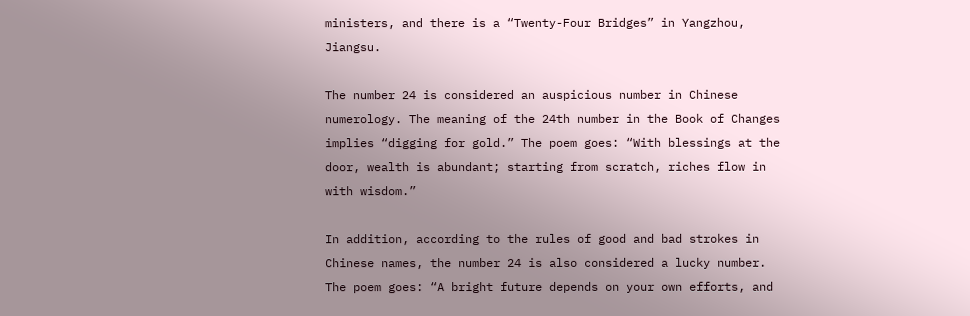ministers, and there is a “Twenty-Four Bridges” in Yangzhou, Jiangsu.

The number 24 is considered an auspicious number in Chinese numerology. The meaning of the 24th number in the Book of Changes implies “digging for gold.” The poem goes: “With blessings at the door, wealth is abundant; starting from scratch, riches flow in with wisdom.”

In addition, according to the rules of good and bad strokes in Chinese names, the number 24 is also considered a lucky number. The poem goes: “A bright future depends on your own efforts, and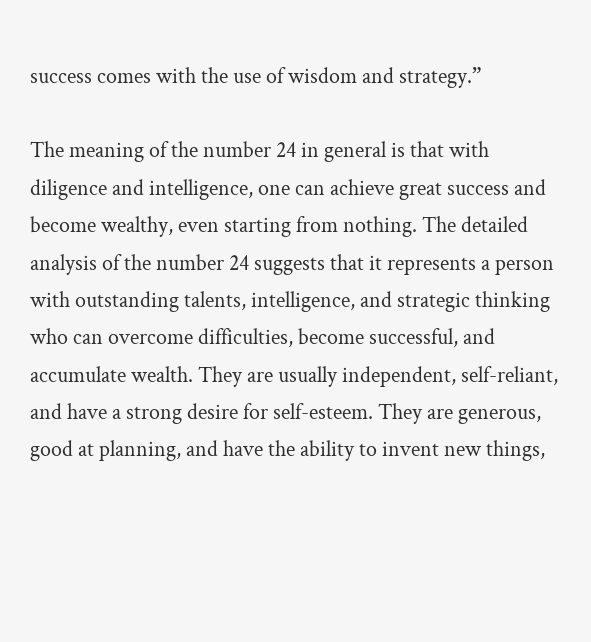success comes with the use of wisdom and strategy.”

The meaning of the number 24 in general is that with diligence and intelligence, one can achieve great success and become wealthy, even starting from nothing. The detailed analysis of the number 24 suggests that it represents a person with outstanding talents, intelligence, and strategic thinking who can overcome difficulties, become successful, and accumulate wealth. They are usually independent, self-reliant, and have a strong desire for self-esteem. They are generous, good at planning, and have the ability to invent new things,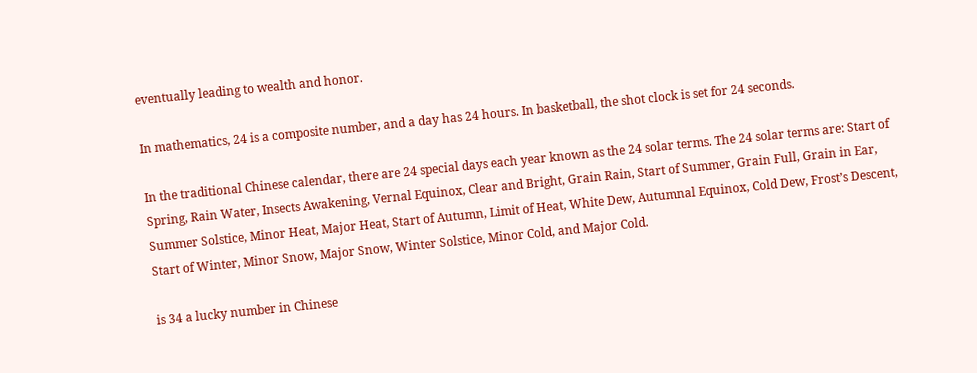eventually leading to wealth and honor.

In mathematics, 24 is a composite number, and a day has 24 hours. In basketball, the shot clock is set for 24 seconds.

In the traditional Chinese calendar, there are 24 special days each year known as the 24 solar terms. The 24 solar terms are: Start of Spring, Rain Water, Insects Awakening, Vernal Equinox, Clear and Bright, Grain Rain, Start of Summer, Grain Full, Grain in Ear, Summer Solstice, Minor Heat, Major Heat, Start of Autumn, Limit of Heat, White Dew, Autumnal Equinox, Cold Dew, Frost’s Descent, Start of Winter, Minor Snow, Major Snow, Winter Solstice, Minor Cold, and Major Cold.

is 34 a lucky number in Chinese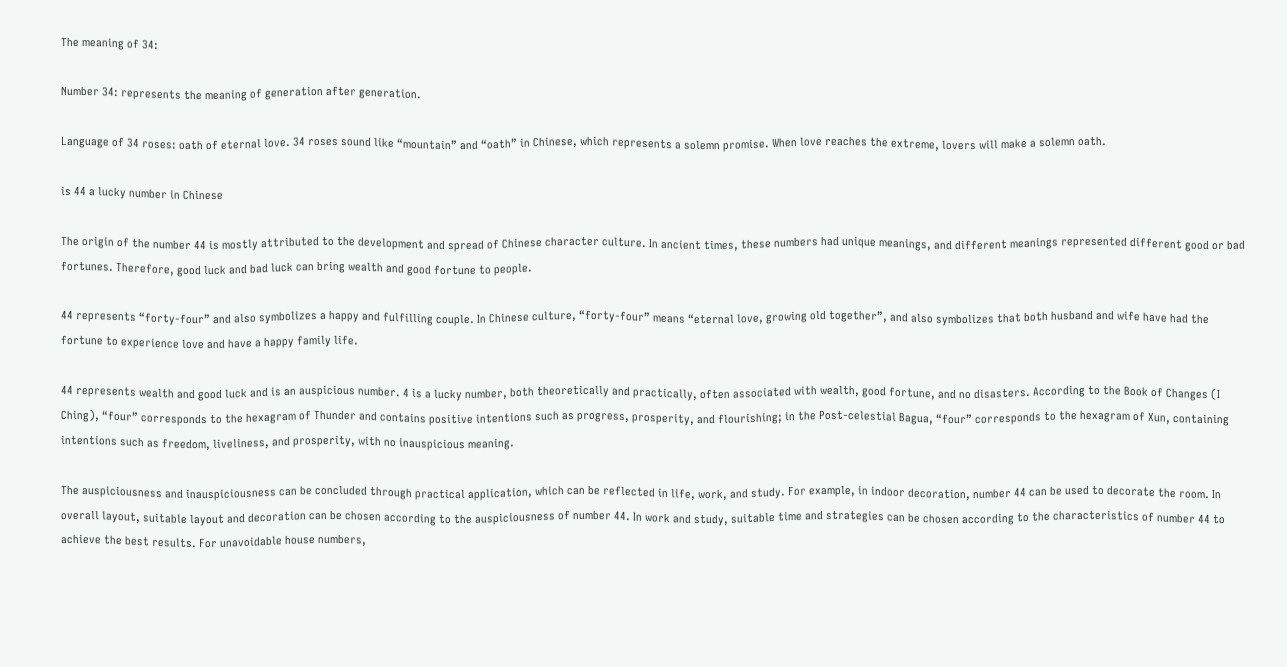The meaning of 34:

Number 34: represents the meaning of generation after generation.

Language of 34 roses: oath of eternal love. 34 roses sound like “mountain” and “oath” in Chinese, which represents a solemn promise. When love reaches the extreme, lovers will make a solemn oath.

is 44 a lucky number in Chinese

The origin of the number 44 is mostly attributed to the development and spread of Chinese character culture. In ancient times, these numbers had unique meanings, and different meanings represented different good or bad fortunes. Therefore, good luck and bad luck can bring wealth and good fortune to people.

44 represents “forty-four” and also symbolizes a happy and fulfilling couple. In Chinese culture, “forty-four” means “eternal love, growing old together”, and also symbolizes that both husband and wife have had the fortune to experience love and have a happy family life.

44 represents wealth and good luck and is an auspicious number. 4 is a lucky number, both theoretically and practically, often associated with wealth, good fortune, and no disasters. According to the Book of Changes (I Ching), “four” corresponds to the hexagram of Thunder and contains positive intentions such as progress, prosperity, and flourishing; in the Post-celestial Bagua, “four” corresponds to the hexagram of Xun, containing intentions such as freedom, liveliness, and prosperity, with no inauspicious meaning.

The auspiciousness and inauspiciousness can be concluded through practical application, which can be reflected in life, work, and study. For example, in indoor decoration, number 44 can be used to decorate the room. In overall layout, suitable layout and decoration can be chosen according to the auspiciousness of number 44. In work and study, suitable time and strategies can be chosen according to the characteristics of number 44 to achieve the best results. For unavoidable house numbers,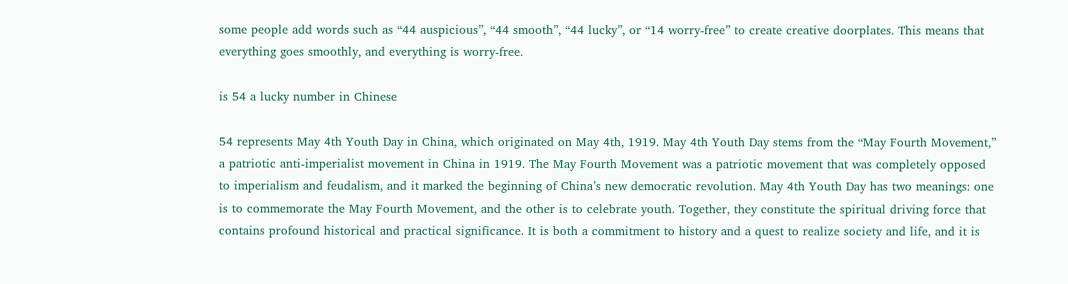some people add words such as “44 auspicious”, “44 smooth”, “44 lucky”, or “14 worry-free” to create creative doorplates. This means that everything goes smoothly, and everything is worry-free.

is 54 a lucky number in Chinese

54 represents May 4th Youth Day in China, which originated on May 4th, 1919. May 4th Youth Day stems from the “May Fourth Movement,” a patriotic anti-imperialist movement in China in 1919. The May Fourth Movement was a patriotic movement that was completely opposed to imperialism and feudalism, and it marked the beginning of China’s new democratic revolution. May 4th Youth Day has two meanings: one is to commemorate the May Fourth Movement, and the other is to celebrate youth. Together, they constitute the spiritual driving force that contains profound historical and practical significance. It is both a commitment to history and a quest to realize society and life, and it is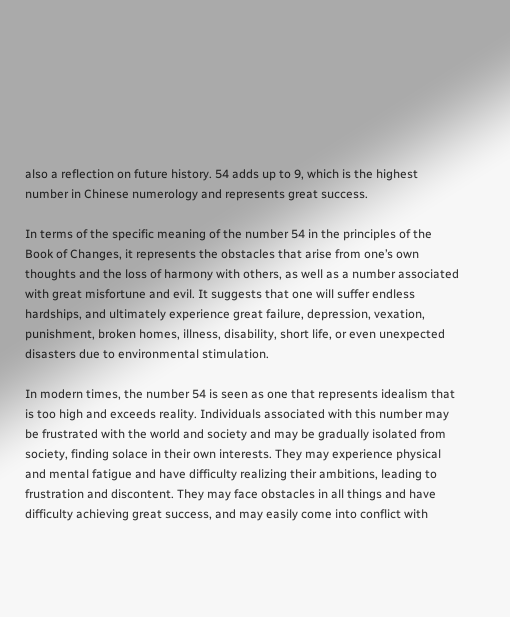also a reflection on future history. 54 adds up to 9, which is the highest number in Chinese numerology and represents great success.

In terms of the specific meaning of the number 54 in the principles of the Book of Changes, it represents the obstacles that arise from one’s own thoughts and the loss of harmony with others, as well as a number associated with great misfortune and evil. It suggests that one will suffer endless hardships, and ultimately experience great failure, depression, vexation, punishment, broken homes, illness, disability, short life, or even unexpected disasters due to environmental stimulation.

In modern times, the number 54 is seen as one that represents idealism that is too high and exceeds reality. Individuals associated with this number may be frustrated with the world and society and may be gradually isolated from society, finding solace in their own interests. They may experience physical and mental fatigue and have difficulty realizing their ambitions, leading to frustration and discontent. They may face obstacles in all things and have difficulty achieving great success, and may easily come into conflict with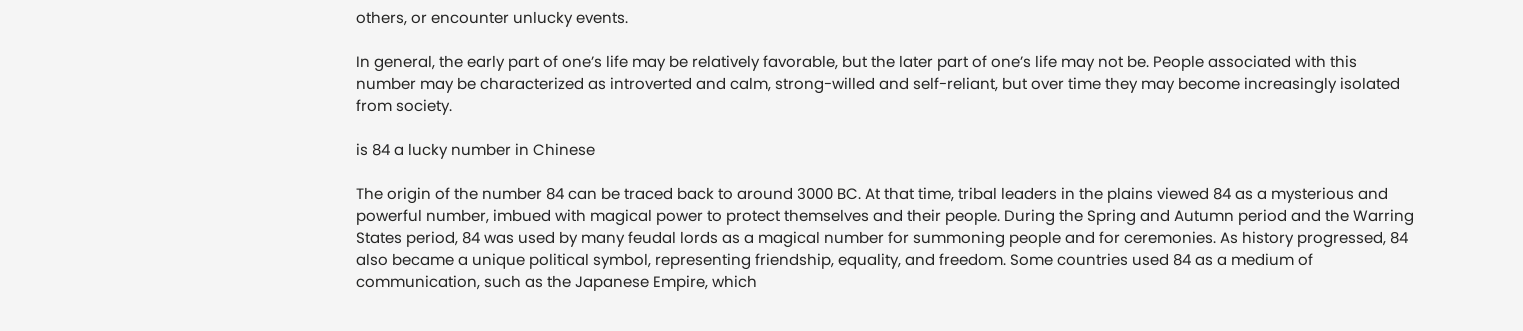others, or encounter unlucky events.

In general, the early part of one’s life may be relatively favorable, but the later part of one’s life may not be. People associated with this number may be characterized as introverted and calm, strong-willed and self-reliant, but over time they may become increasingly isolated from society.

is 84 a lucky number in Chinese

The origin of the number 84 can be traced back to around 3000 BC. At that time, tribal leaders in the plains viewed 84 as a mysterious and powerful number, imbued with magical power to protect themselves and their people. During the Spring and Autumn period and the Warring States period, 84 was used by many feudal lords as a magical number for summoning people and for ceremonies. As history progressed, 84 also became a unique political symbol, representing friendship, equality, and freedom. Some countries used 84 as a medium of communication, such as the Japanese Empire, which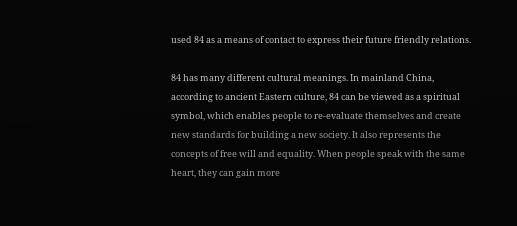used 84 as a means of contact to express their future friendly relations.

84 has many different cultural meanings. In mainland China, according to ancient Eastern culture, 84 can be viewed as a spiritual symbol, which enables people to re-evaluate themselves and create new standards for building a new society. It also represents the concepts of free will and equality. When people speak with the same heart, they can gain more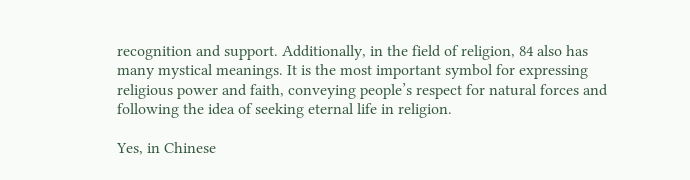recognition and support. Additionally, in the field of religion, 84 also has many mystical meanings. It is the most important symbol for expressing religious power and faith, conveying people’s respect for natural forces and following the idea of seeking eternal life in religion.

Yes, in Chinese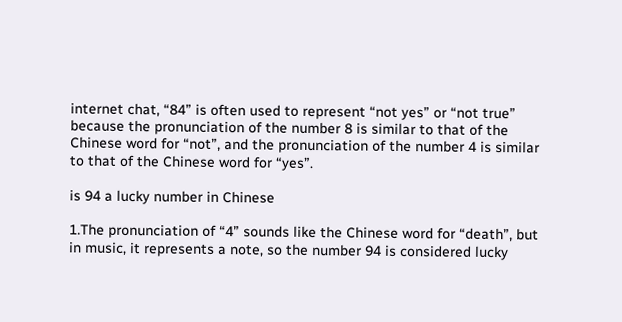internet chat, “84” is often used to represent “not yes” or “not true” because the pronunciation of the number 8 is similar to that of the Chinese word for “not”, and the pronunciation of the number 4 is similar to that of the Chinese word for “yes”.

is 94 a lucky number in Chinese

1.The pronunciation of “4” sounds like the Chinese word for “death”, but in music, it represents a note, so the number 94 is considered lucky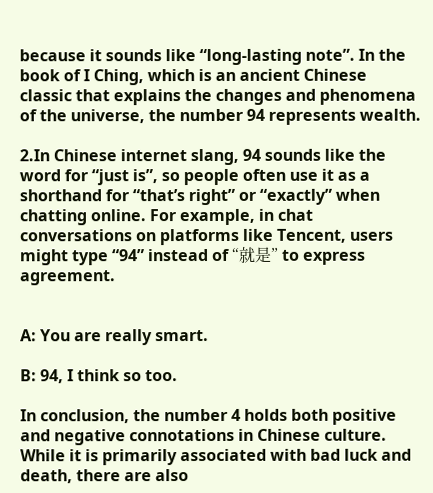because it sounds like “long-lasting note”. In the book of I Ching, which is an ancient Chinese classic that explains the changes and phenomena of the universe, the number 94 represents wealth.

2.In Chinese internet slang, 94 sounds like the word for “just is”, so people often use it as a shorthand for “that’s right” or “exactly” when chatting online. For example, in chat conversations on platforms like Tencent, users might type “94” instead of “就是” to express agreement.


A: You are really smart.

B: 94, I think so too.

In conclusion, the number 4 holds both positive and negative connotations in Chinese culture. While it is primarily associated with bad luck and death, there are also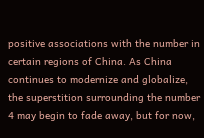positive associations with the number in certain regions of China. As China continues to modernize and globalize, the superstition surrounding the number 4 may begin to fade away, but for now,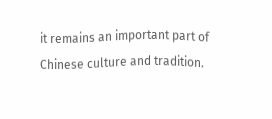it remains an important part of Chinese culture and tradition.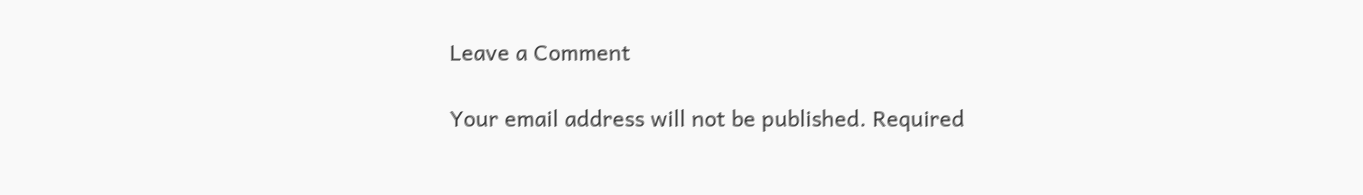Leave a Comment

Your email address will not be published. Required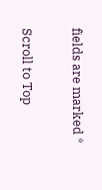fields are marked *

Scroll to Top